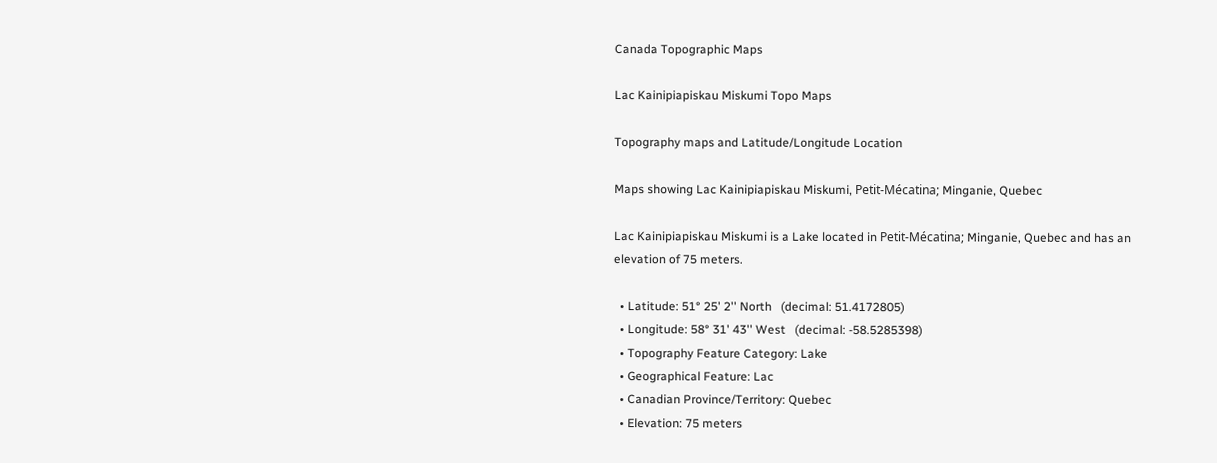Canada Topographic Maps

Lac Kainipiapiskau Miskumi Topo Maps

Topography maps and Latitude/Longitude Location

Maps showing Lac Kainipiapiskau Miskumi, Petit-Mécatina; Minganie, Quebec

Lac Kainipiapiskau Miskumi is a Lake located in Petit-Mécatina; Minganie, Quebec and has an elevation of 75 meters.

  • Latitude: 51° 25' 2'' North   (decimal: 51.4172805)
  • Longitude: 58° 31' 43'' West   (decimal: -58.5285398)
  • Topography Feature Category: Lake
  • Geographical Feature: Lac
  • Canadian Province/Territory: Quebec
  • Elevation: 75 meters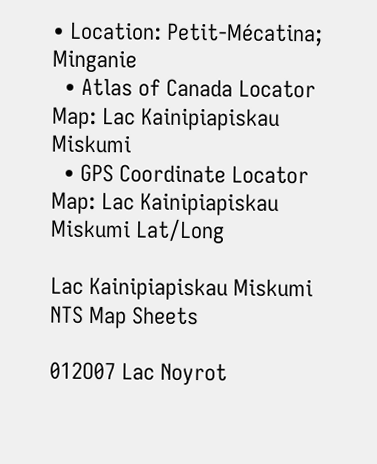• Location: Petit-Mécatina; Minganie
  • Atlas of Canada Locator Map: Lac Kainipiapiskau Miskumi
  • GPS Coordinate Locator Map: Lac Kainipiapiskau Miskumi Lat/Long

Lac Kainipiapiskau Miskumi NTS Map Sheets

012O07 Lac Noyrot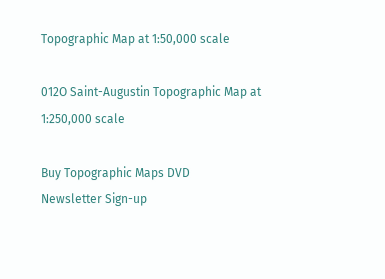Topographic Map at 1:50,000 scale

012O Saint-Augustin Topographic Map at 1:250,000 scale

Buy Topographic Maps DVD
Newsletter Sign-up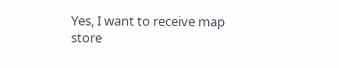Yes, I want to receive map store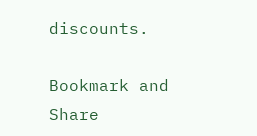discounts.

Bookmark and Share